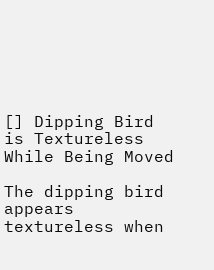[] Dipping Bird is Textureless While Being Moved

The dipping bird appears textureless when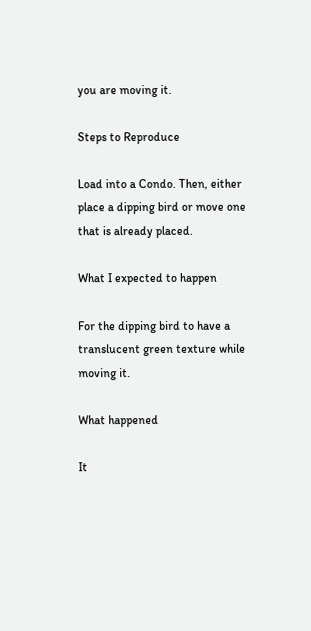you are moving it.

Steps to Reproduce

Load into a Condo. Then, either place a dipping bird or move one that is already placed.

What I expected to happen

For the dipping bird to have a translucent green texture while moving it.

What happened

It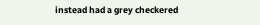instead had a grey checkered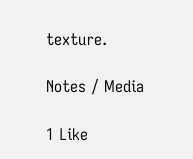texture.

Notes / Media

1 Like